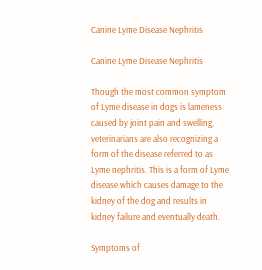Canine Lyme Disease Nephritis

Canine Lyme Disease Nephritis

Though the most common symptom of Lyme disease in dogs is lameness caused by joint pain and swelling, veterinarians are also recognizing a form of the disease referred to as Lyme nephritis. This is a form of Lyme disease which causes damage to the kidney of the dog and results in kidney failure and eventually death.

Symptoms of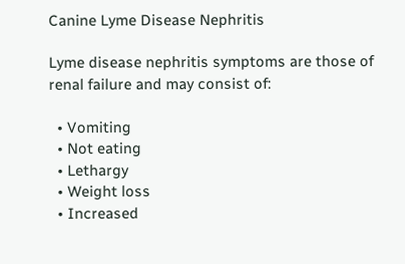Canine Lyme Disease Nephritis

Lyme disease nephritis symptoms are those of renal failure and may consist of:

  • Vomiting
  • Not eating
  • Lethargy
  • Weight loss
  • Increased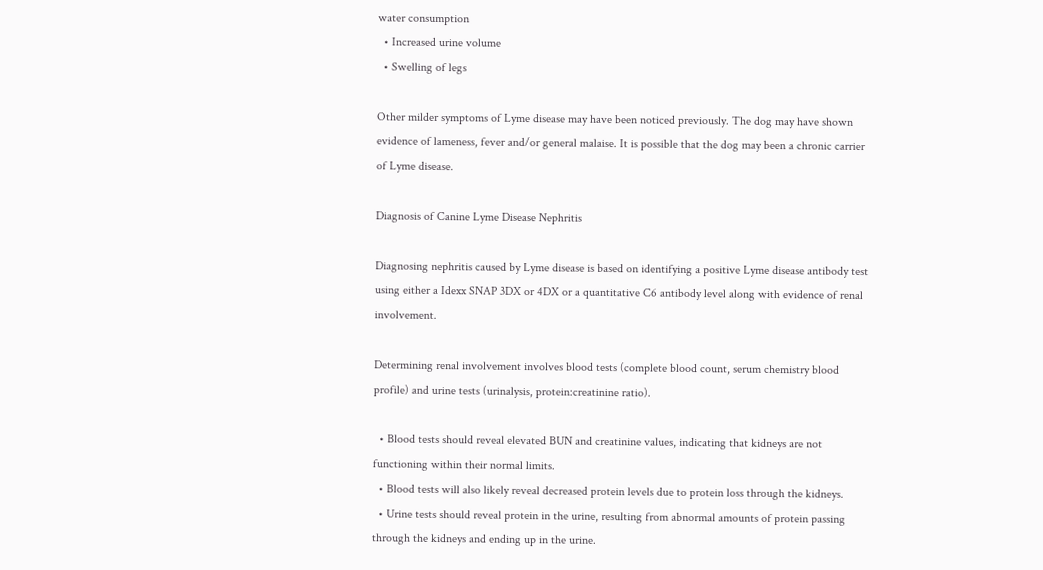water consumption
  • Increased urine volume
  • Swelling of legs

Other milder symptoms of Lyme disease may have been noticed previously. The dog may have shown evidence of lameness, fever and/or general malaise. It is possible that the dog may been a chronic carrier of Lyme disease.

Diagnosis of Canine Lyme Disease Nephritis

Diagnosing nephritis caused by Lyme disease is based on identifying a positive Lyme disease antibody test using either a Idexx SNAP 3DX or 4DX or a quantitative C6 antibody level along with evidence of renal involvement.

Determining renal involvement involves blood tests (complete blood count, serum chemistry blood profile) and urine tests (urinalysis, protein:creatinine ratio).

  • Blood tests should reveal elevated BUN and creatinine values, indicating that kidneys are not functioning within their normal limits.
  • Blood tests will also likely reveal decreased protein levels due to protein loss through the kidneys.
  • Urine tests should reveal protein in the urine, resulting from abnormal amounts of protein passing through the kidneys and ending up in the urine.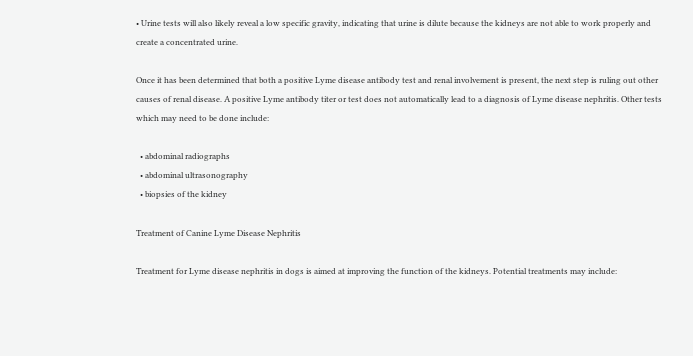• Urine tests will also likely reveal a low specific gravity, indicating that urine is dilute because the kidneys are not able to work properly and create a concentrated urine.

Once it has been determined that both a positive Lyme disease antibody test and renal involvement is present, the next step is ruling out other causes of renal disease. A positive Lyme antibody titer or test does not automatically lead to a diagnosis of Lyme disease nephritis. Other tests which may need to be done include:

  • abdominal radiographs
  • abdominal ultrasonography
  • biopsies of the kidney

Treatment of Canine Lyme Disease Nephritis

Treatment for Lyme disease nephritis in dogs is aimed at improving the function of the kidneys. Potential treatments may include: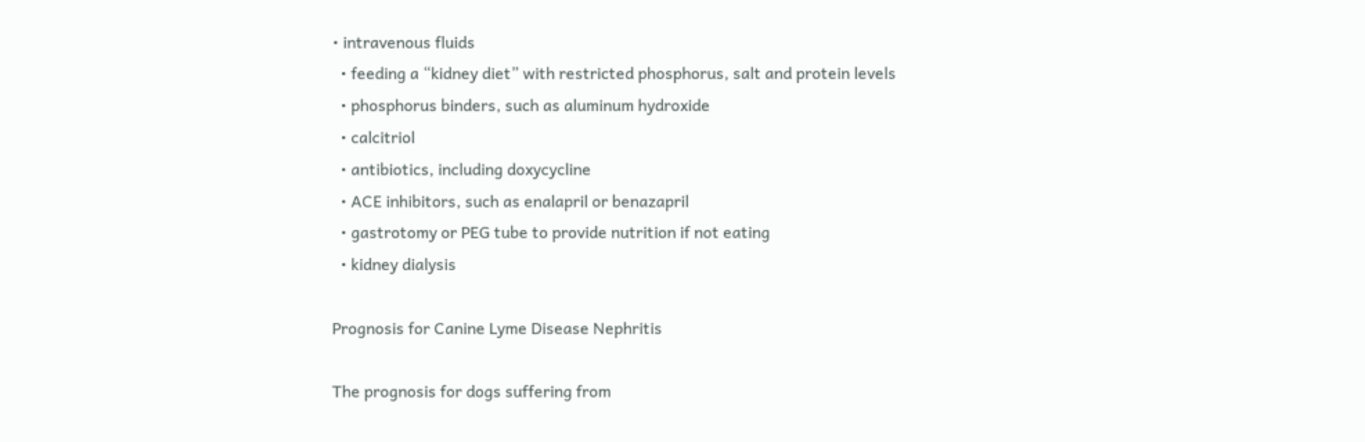• intravenous fluids
  • feeding a “kidney diet” with restricted phosphorus, salt and protein levels
  • phosphorus binders, such as aluminum hydroxide
  • calcitriol
  • antibiotics, including doxycycline
  • ACE inhibitors, such as enalapril or benazapril
  • gastrotomy or PEG tube to provide nutrition if not eating
  • kidney dialysis

Prognosis for Canine Lyme Disease Nephritis

The prognosis for dogs suffering from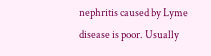nephritis caused by Lyme disease is poor. Usually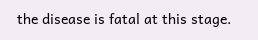the disease is fatal at this stage.